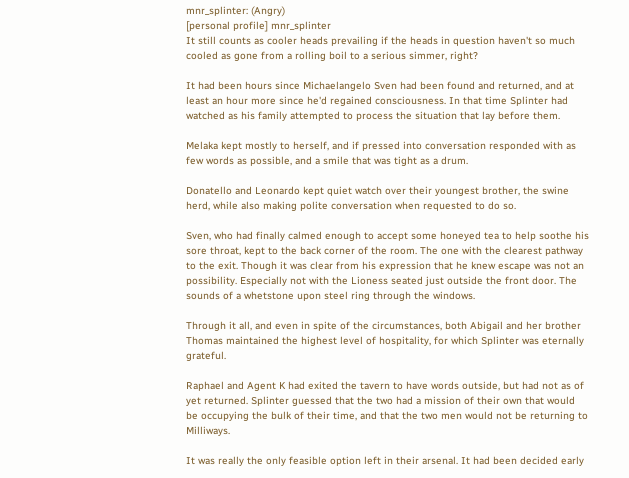mnr_splinter: (Angry)
[personal profile] mnr_splinter
It still counts as cooler heads prevailing if the heads in question haven't so much cooled as gone from a rolling boil to a serious simmer, right?

It had been hours since Michaelangelo Sven had been found and returned, and at least an hour more since he'd regained consciousness. In that time Splinter had watched as his family attempted to process the situation that lay before them.

Melaka kept mostly to herself, and if pressed into conversation responded with as few words as possible, and a smile that was tight as a drum.

Donatello and Leonardo kept quiet watch over their youngest brother, the swine herd, while also making polite conversation when requested to do so.

Sven, who had finally calmed enough to accept some honeyed tea to help soothe his sore throat, kept to the back corner of the room. The one with the clearest pathway to the exit. Though it was clear from his expression that he knew escape was not an possibility. Especially not with the Lioness seated just outside the front door. The sounds of a whetstone upon steel ring through the windows.

Through it all, and even in spite of the circumstances, both Abigail and her brother Thomas maintained the highest level of hospitality, for which Splinter was eternally grateful.

Raphael and Agent K had exited the tavern to have words outside, but had not as of yet returned. Splinter guessed that the two had a mission of their own that would be occupying the bulk of their time, and that the two men would not be returning to Milliways.

It was really the only feasible option left in their arsenal. It had been decided early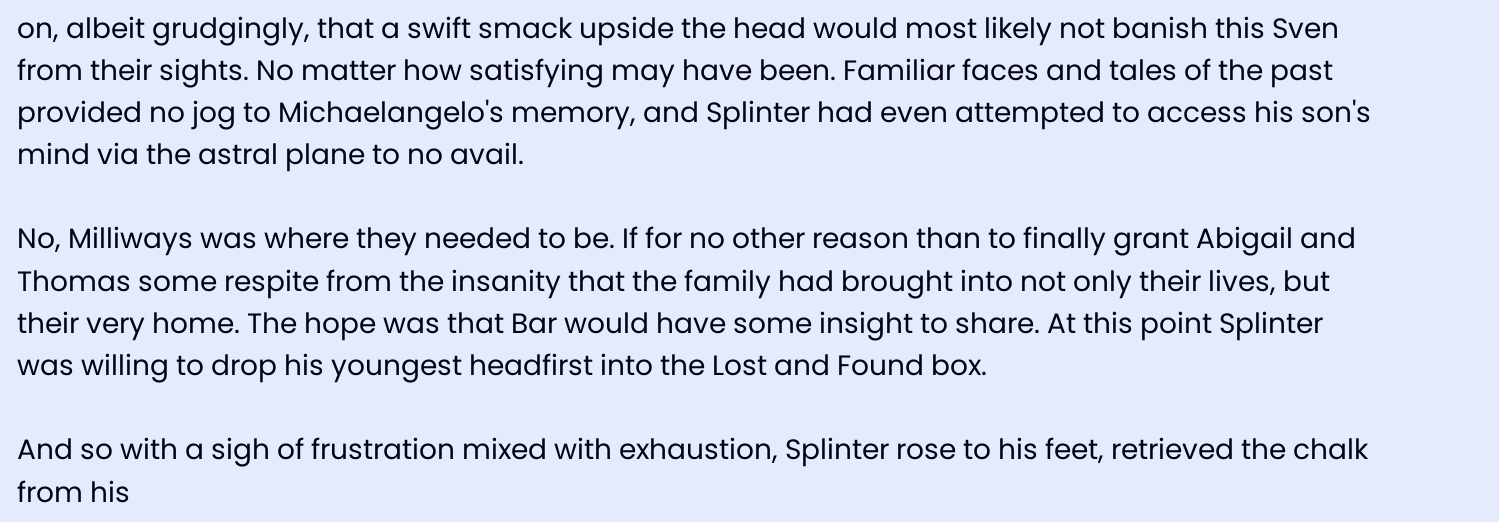on, albeit grudgingly, that a swift smack upside the head would most likely not banish this Sven from their sights. No matter how satisfying may have been. Familiar faces and tales of the past provided no jog to Michaelangelo's memory, and Splinter had even attempted to access his son's mind via the astral plane to no avail.

No, Milliways was where they needed to be. If for no other reason than to finally grant Abigail and Thomas some respite from the insanity that the family had brought into not only their lives, but their very home. The hope was that Bar would have some insight to share. At this point Splinter was willing to drop his youngest headfirst into the Lost and Found box.

And so with a sigh of frustration mixed with exhaustion, Splinter rose to his feet, retrieved the chalk from his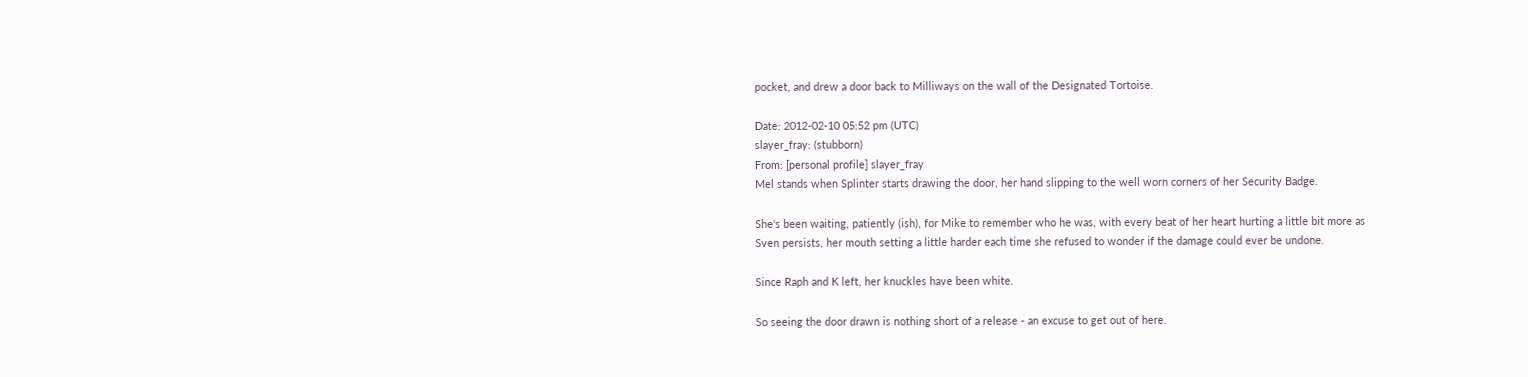pocket, and drew a door back to Milliways on the wall of the Designated Tortoise.

Date: 2012-02-10 05:52 pm (UTC)
slayer_fray: (stubborn)
From: [personal profile] slayer_fray
Mel stands when Splinter starts drawing the door, her hand slipping to the well worn corners of her Security Badge.

She's been waiting, patiently (ish), for Mike to remember who he was, with every beat of her heart hurting a little bit more as Sven persists, her mouth setting a little harder each time she refused to wonder if the damage could ever be undone.

Since Raph and K left, her knuckles have been white.

So seeing the door drawn is nothing short of a release - an excuse to get out of here.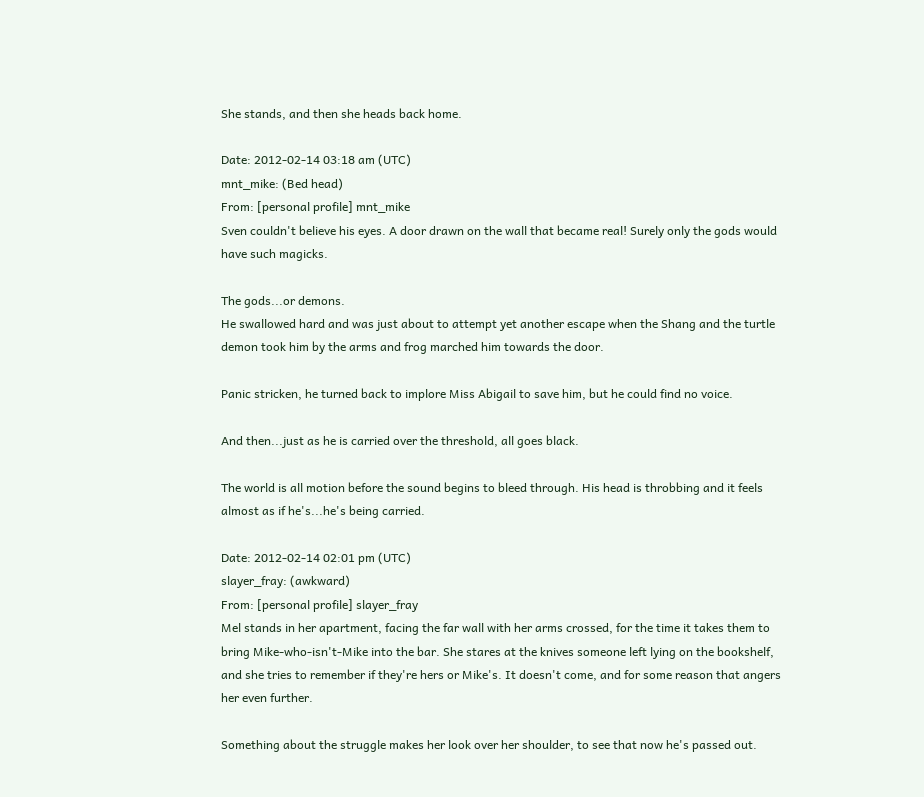She stands, and then she heads back home.

Date: 2012-02-14 03:18 am (UTC)
mnt_mike: (Bed head)
From: [personal profile] mnt_mike
Sven couldn't believe his eyes. A door drawn on the wall that became real! Surely only the gods would have such magicks.

The gods...or demons.
He swallowed hard and was just about to attempt yet another escape when the Shang and the turtle demon took him by the arms and frog marched him towards the door.

Panic stricken, he turned back to implore Miss Abigail to save him, but he could find no voice.

And then...just as he is carried over the threshold, all goes black.

The world is all motion before the sound begins to bleed through. His head is throbbing and it feels almost as if he's...he's being carried.

Date: 2012-02-14 02:01 pm (UTC)
slayer_fray: (awkward)
From: [personal profile] slayer_fray
Mel stands in her apartment, facing the far wall with her arms crossed, for the time it takes them to bring Mike-who-isn't-Mike into the bar. She stares at the knives someone left lying on the bookshelf, and she tries to remember if they're hers or Mike's. It doesn't come, and for some reason that angers her even further.

Something about the struggle makes her look over her shoulder, to see that now he's passed out.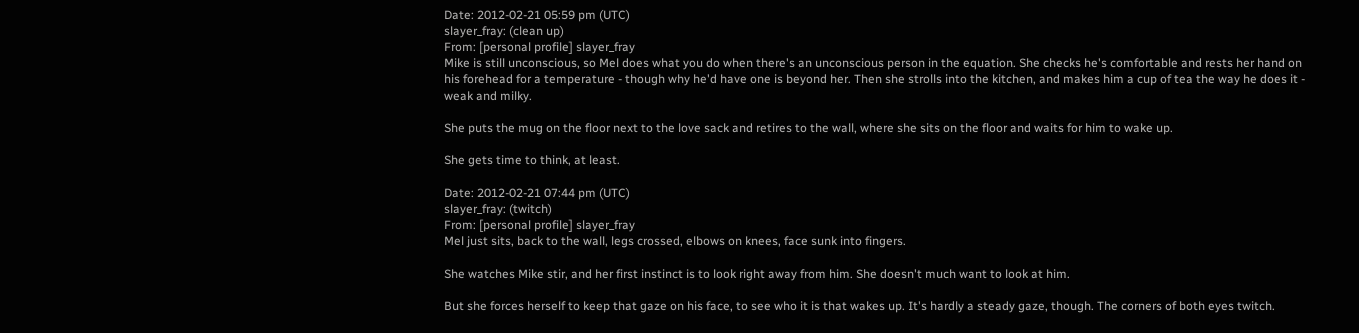Date: 2012-02-21 05:59 pm (UTC)
slayer_fray: (clean up)
From: [personal profile] slayer_fray
Mike is still unconscious, so Mel does what you do when there's an unconscious person in the equation. She checks he's comfortable and rests her hand on his forehead for a temperature - though why he'd have one is beyond her. Then she strolls into the kitchen, and makes him a cup of tea the way he does it - weak and milky.

She puts the mug on the floor next to the love sack and retires to the wall, where she sits on the floor and waits for him to wake up.

She gets time to think, at least.

Date: 2012-02-21 07:44 pm (UTC)
slayer_fray: (twitch)
From: [personal profile] slayer_fray
Mel just sits, back to the wall, legs crossed, elbows on knees, face sunk into fingers.

She watches Mike stir, and her first instinct is to look right away from him. She doesn't much want to look at him.

But she forces herself to keep that gaze on his face, to see who it is that wakes up. It's hardly a steady gaze, though. The corners of both eyes twitch.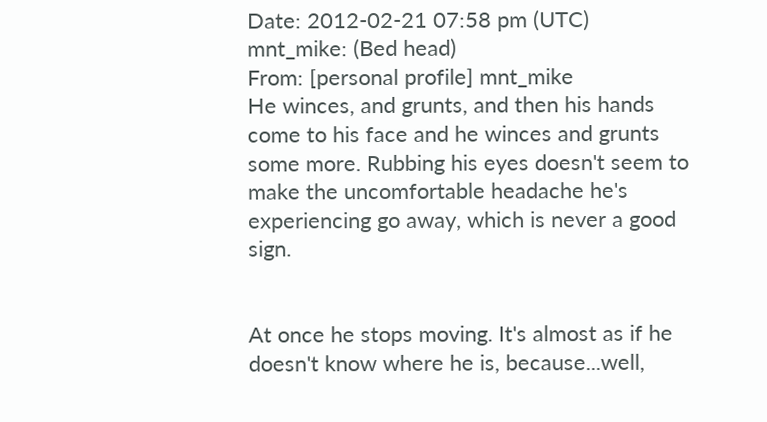Date: 2012-02-21 07:58 pm (UTC)
mnt_mike: (Bed head)
From: [personal profile] mnt_mike
He winces, and grunts, and then his hands come to his face and he winces and grunts some more. Rubbing his eyes doesn't seem to make the uncomfortable headache he's experiencing go away, which is never a good sign.


At once he stops moving. It's almost as if he doesn't know where he is, because...well,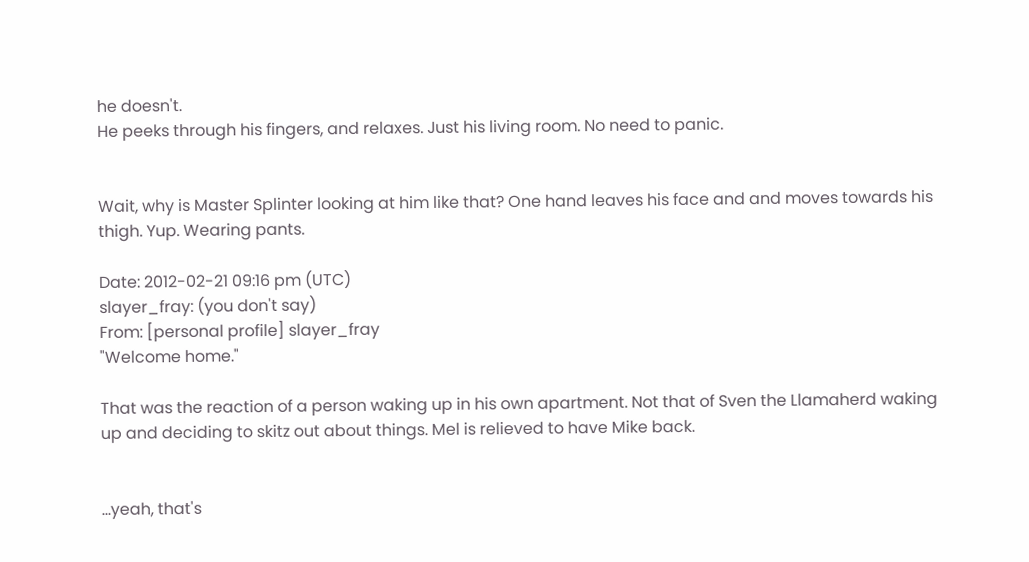he doesn't.
He peeks through his fingers, and relaxes. Just his living room. No need to panic.


Wait, why is Master Splinter looking at him like that? One hand leaves his face and and moves towards his thigh. Yup. Wearing pants.

Date: 2012-02-21 09:16 pm (UTC)
slayer_fray: (you don't say)
From: [personal profile] slayer_fray
"Welcome home."

That was the reaction of a person waking up in his own apartment. Not that of Sven the Llamaherd waking up and deciding to skitz out about things. Mel is relieved to have Mike back.


...yeah, that's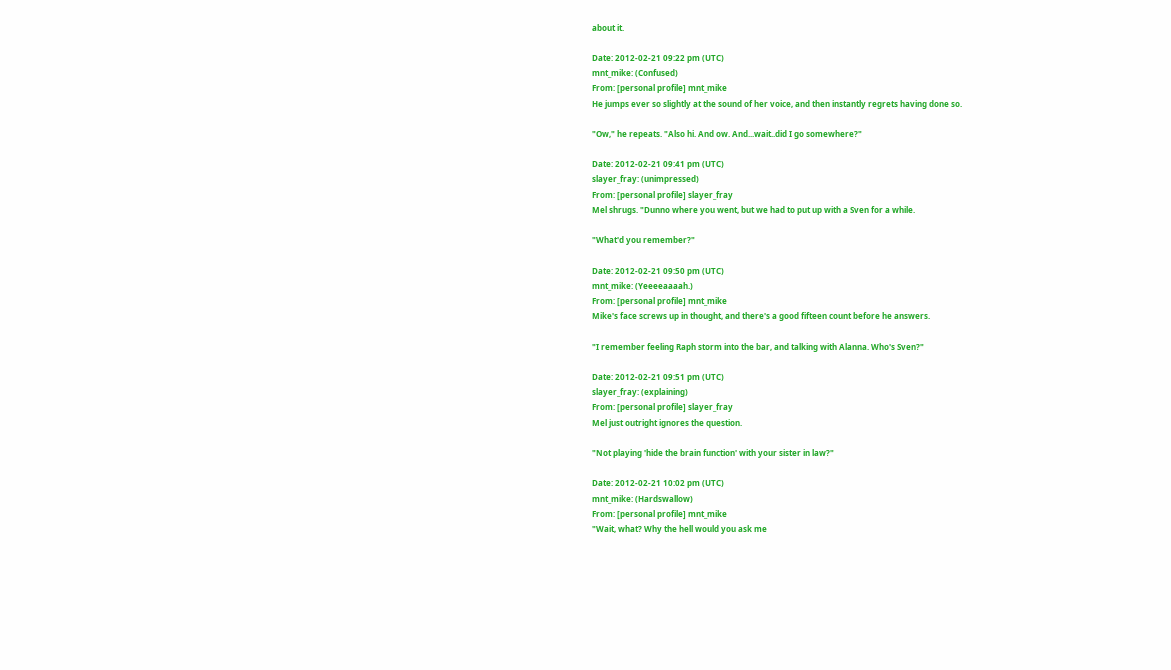about it.

Date: 2012-02-21 09:22 pm (UTC)
mnt_mike: (Confused)
From: [personal profile] mnt_mike
He jumps ever so slightly at the sound of her voice, and then instantly regrets having done so.

"Ow," he repeats. "Also hi. And ow. And...wait..did I go somewhere?"

Date: 2012-02-21 09:41 pm (UTC)
slayer_fray: (unimpressed)
From: [personal profile] slayer_fray
Mel shrugs. "Dunno where you went, but we had to put up with a Sven for a while.

"What'd you remember?"

Date: 2012-02-21 09:50 pm (UTC)
mnt_mike: (Yeeeeaaaah.)
From: [personal profile] mnt_mike
Mike's face screws up in thought, and there's a good fifteen count before he answers.

"I remember feeling Raph storm into the bar, and talking with Alanna. Who's Sven?"

Date: 2012-02-21 09:51 pm (UTC)
slayer_fray: (explaining)
From: [personal profile] slayer_fray
Mel just outright ignores the question.

"Not playing 'hide the brain function' with your sister in law?"

Date: 2012-02-21 10:02 pm (UTC)
mnt_mike: (Hardswallow)
From: [personal profile] mnt_mike
"Wait, what? Why the hell would you ask me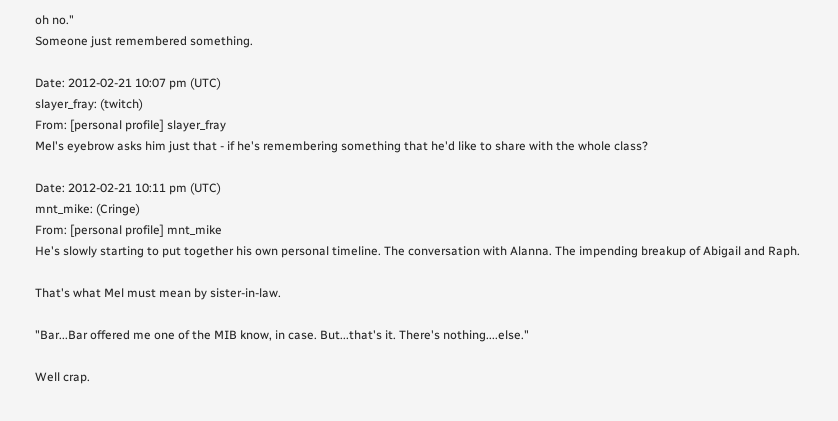oh no."
Someone just remembered something.

Date: 2012-02-21 10:07 pm (UTC)
slayer_fray: (twitch)
From: [personal profile] slayer_fray
Mel's eyebrow asks him just that - if he's remembering something that he'd like to share with the whole class?

Date: 2012-02-21 10:11 pm (UTC)
mnt_mike: (Cringe)
From: [personal profile] mnt_mike
He's slowly starting to put together his own personal timeline. The conversation with Alanna. The impending breakup of Abigail and Raph.

That's what Mel must mean by sister-in-law.

"Bar...Bar offered me one of the MIB know, in case. But...that's it. There's nothing....else."

Well crap.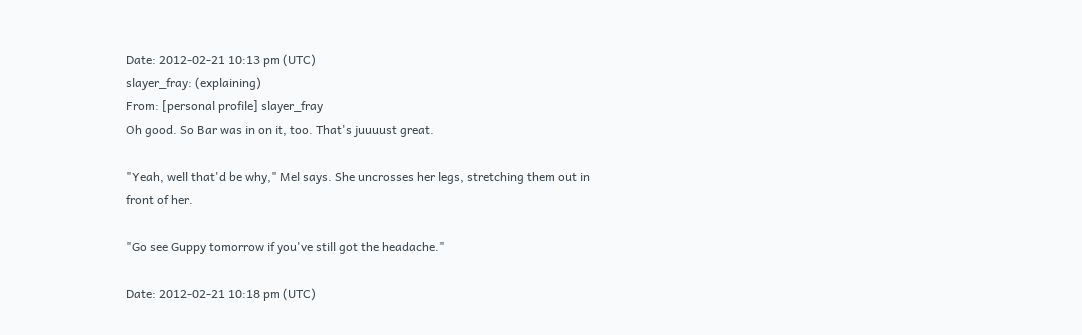Date: 2012-02-21 10:13 pm (UTC)
slayer_fray: (explaining)
From: [personal profile] slayer_fray
Oh good. So Bar was in on it, too. That's juuuust great.

"Yeah, well that'd be why," Mel says. She uncrosses her legs, stretching them out in front of her.

"Go see Guppy tomorrow if you've still got the headache."

Date: 2012-02-21 10:18 pm (UTC)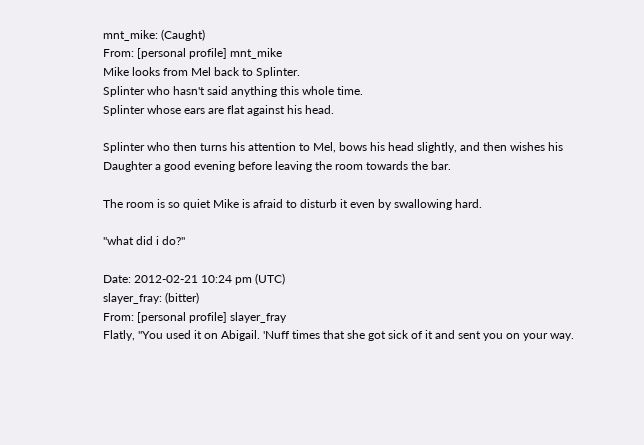mnt_mike: (Caught)
From: [personal profile] mnt_mike
Mike looks from Mel back to Splinter.
Splinter who hasn't said anything this whole time.
Splinter whose ears are flat against his head.

Splinter who then turns his attention to Mel, bows his head slightly, and then wishes his Daughter a good evening before leaving the room towards the bar.

The room is so quiet Mike is afraid to disturb it even by swallowing hard.

"what did i do?"

Date: 2012-02-21 10:24 pm (UTC)
slayer_fray: (bitter)
From: [personal profile] slayer_fray
Flatly, "You used it on Abigail. 'Nuff times that she got sick of it and sent you on your way.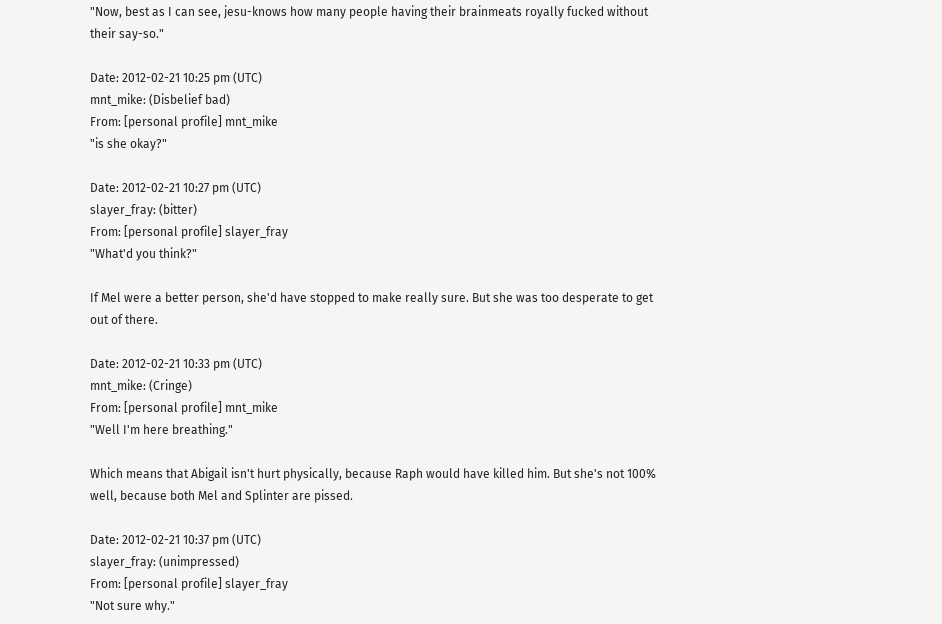"Now, best as I can see, jesu-knows how many people having their brainmeats royally fucked without their say-so."

Date: 2012-02-21 10:25 pm (UTC)
mnt_mike: (Disbelief bad)
From: [personal profile] mnt_mike
"is she okay?"

Date: 2012-02-21 10:27 pm (UTC)
slayer_fray: (bitter)
From: [personal profile] slayer_fray
"What'd you think?"

If Mel were a better person, she'd have stopped to make really sure. But she was too desperate to get out of there.

Date: 2012-02-21 10:33 pm (UTC)
mnt_mike: (Cringe)
From: [personal profile] mnt_mike
"Well I'm here breathing."

Which means that Abigail isn't hurt physically, because Raph would have killed him. But she's not 100% well, because both Mel and Splinter are pissed.

Date: 2012-02-21 10:37 pm (UTC)
slayer_fray: (unimpressed)
From: [personal profile] slayer_fray
"Not sure why."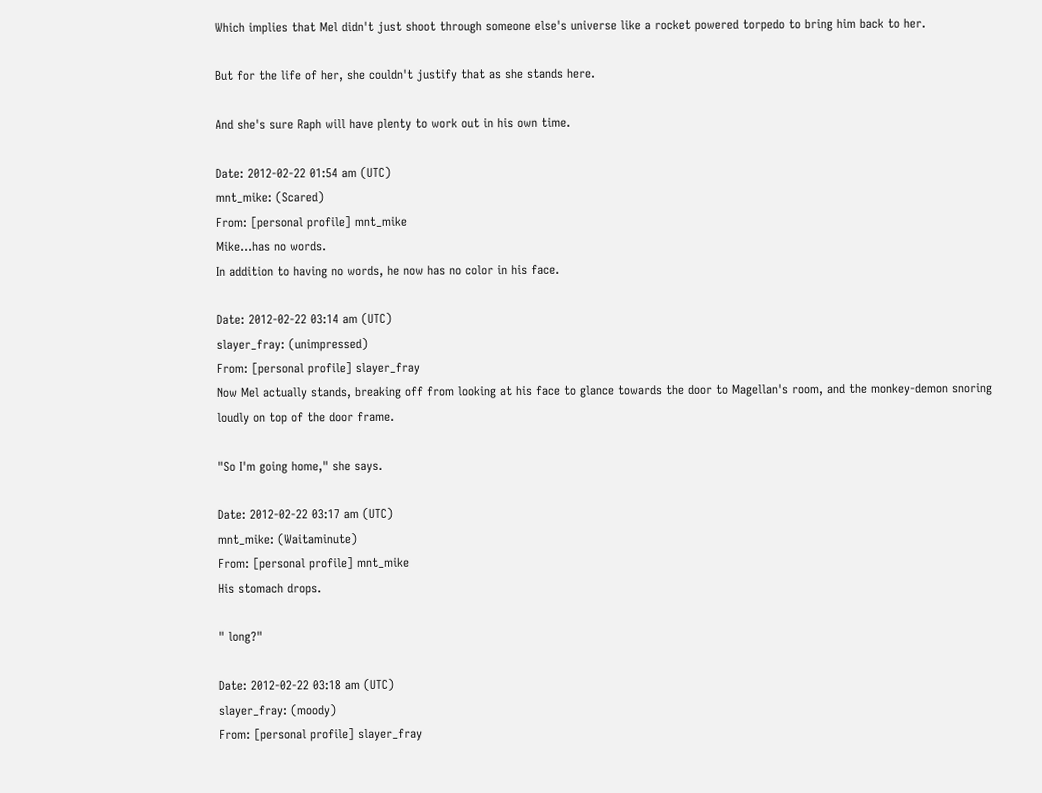Which implies that Mel didn't just shoot through someone else's universe like a rocket powered torpedo to bring him back to her.

But for the life of her, she couldn't justify that as she stands here.

And she's sure Raph will have plenty to work out in his own time.

Date: 2012-02-22 01:54 am (UTC)
mnt_mike: (Scared)
From: [personal profile] mnt_mike
Mike...has no words.
In addition to having no words, he now has no color in his face.

Date: 2012-02-22 03:14 am (UTC)
slayer_fray: (unimpressed)
From: [personal profile] slayer_fray
Now Mel actually stands, breaking off from looking at his face to glance towards the door to Magellan's room, and the monkey-demon snoring loudly on top of the door frame.

"So I'm going home," she says.

Date: 2012-02-22 03:17 am (UTC)
mnt_mike: (Waitaminute)
From: [personal profile] mnt_mike
His stomach drops.

" long?"

Date: 2012-02-22 03:18 am (UTC)
slayer_fray: (moody)
From: [personal profile] slayer_fray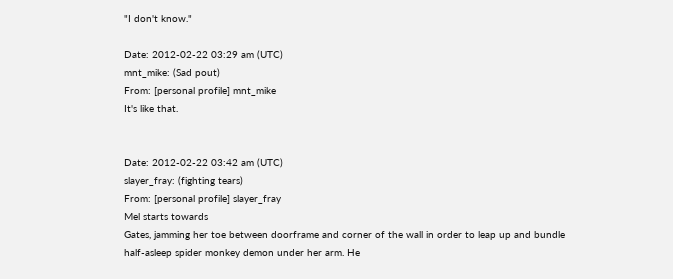"I don't know."

Date: 2012-02-22 03:29 am (UTC)
mnt_mike: (Sad pout)
From: [personal profile] mnt_mike
It's like that.


Date: 2012-02-22 03:42 am (UTC)
slayer_fray: (fighting tears)
From: [personal profile] slayer_fray
Mel starts towards
Gates, jamming her toe between doorframe and corner of the wall in order to leap up and bundle half-asleep spider monkey demon under her arm. He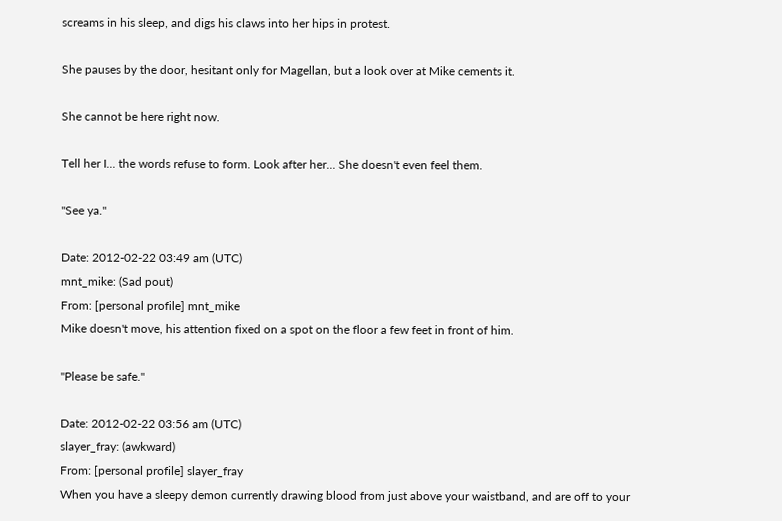screams in his sleep, and digs his claws into her hips in protest.

She pauses by the door, hesitant only for Magellan, but a look over at Mike cements it.

She cannot be here right now.

Tell her I... the words refuse to form. Look after her... She doesn't even feel them.

"See ya."

Date: 2012-02-22 03:49 am (UTC)
mnt_mike: (Sad pout)
From: [personal profile] mnt_mike
Mike doesn't move, his attention fixed on a spot on the floor a few feet in front of him.

"Please be safe."

Date: 2012-02-22 03:56 am (UTC)
slayer_fray: (awkward)
From: [personal profile] slayer_fray
When you have a sleepy demon currently drawing blood from just above your waistband, and are off to your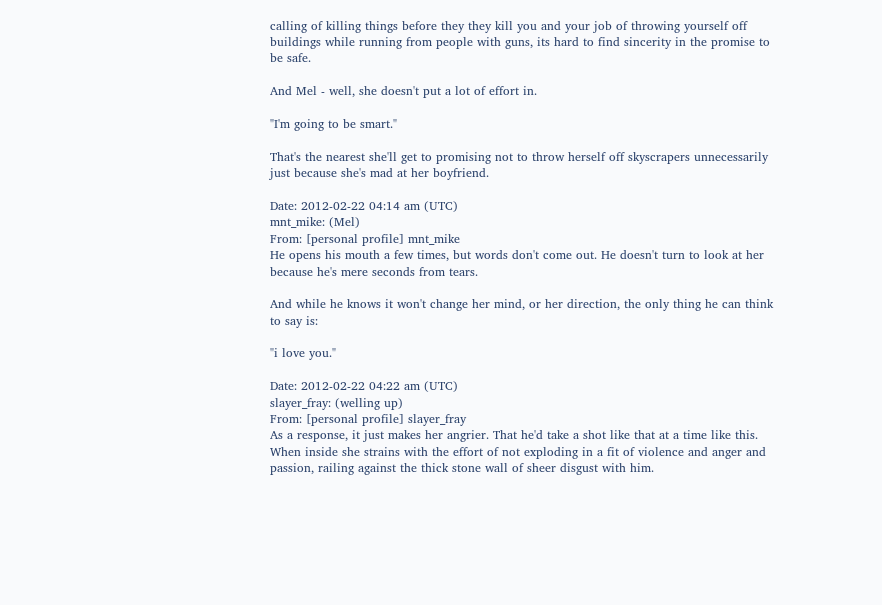calling of killing things before they they kill you and your job of throwing yourself off buildings while running from people with guns, its hard to find sincerity in the promise to be safe.

And Mel - well, she doesn't put a lot of effort in.

"I'm going to be smart."

That's the nearest she'll get to promising not to throw herself off skyscrapers unnecessarily just because she's mad at her boyfriend.

Date: 2012-02-22 04:14 am (UTC)
mnt_mike: (Mel)
From: [personal profile] mnt_mike
He opens his mouth a few times, but words don't come out. He doesn't turn to look at her because he's mere seconds from tears.

And while he knows it won't change her mind, or her direction, the only thing he can think to say is:

"i love you."

Date: 2012-02-22 04:22 am (UTC)
slayer_fray: (welling up)
From: [personal profile] slayer_fray
As a response, it just makes her angrier. That he'd take a shot like that at a time like this. When inside she strains with the effort of not exploding in a fit of violence and anger and passion, railing against the thick stone wall of sheer disgust with him.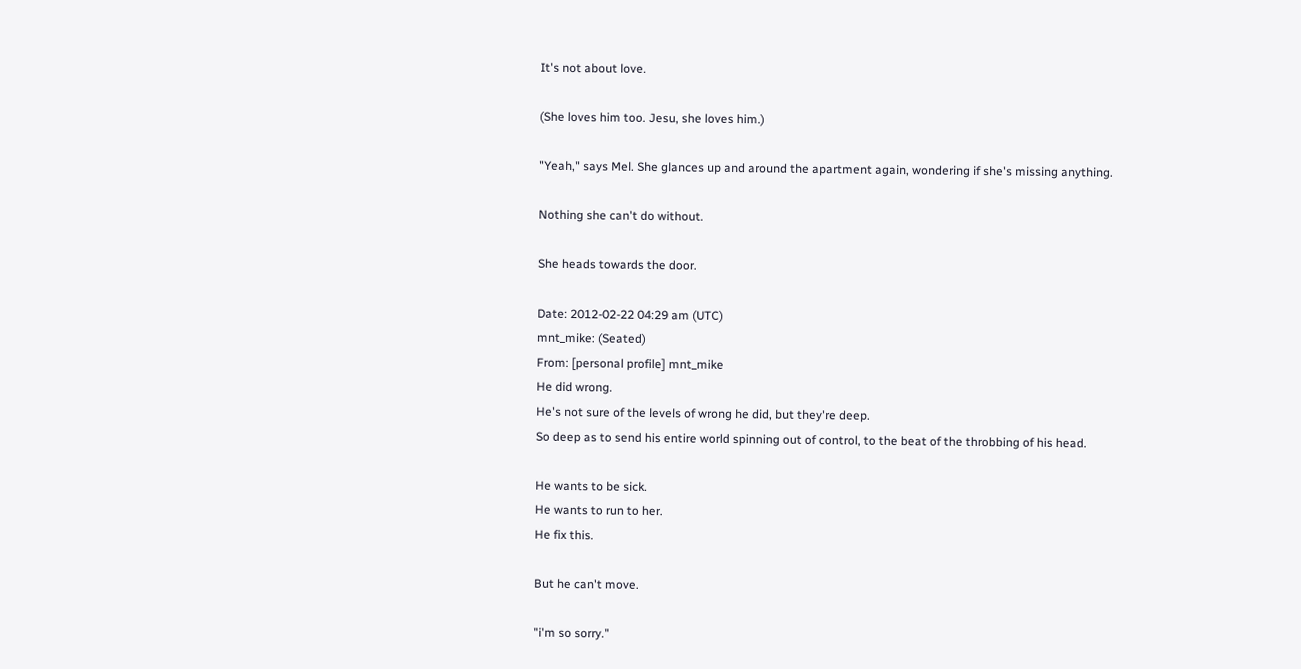It's not about love.

(She loves him too. Jesu, she loves him.)

"Yeah," says Mel. She glances up and around the apartment again, wondering if she's missing anything.

Nothing she can't do without.

She heads towards the door.

Date: 2012-02-22 04:29 am (UTC)
mnt_mike: (Seated)
From: [personal profile] mnt_mike
He did wrong.
He's not sure of the levels of wrong he did, but they're deep.
So deep as to send his entire world spinning out of control, to the beat of the throbbing of his head.

He wants to be sick.
He wants to run to her.
He fix this.

But he can't move.

"i'm so sorry."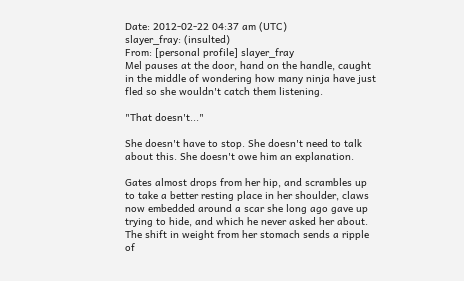Date: 2012-02-22 04:37 am (UTC)
slayer_fray: (insulted)
From: [personal profile] slayer_fray
Mel pauses at the door, hand on the handle, caught in the middle of wondering how many ninja have just fled so she wouldn't catch them listening.

"That doesn't..."

She doesn't have to stop. She doesn't need to talk about this. She doesn't owe him an explanation.

Gates almost drops from her hip, and scrambles up to take a better resting place in her shoulder, claws now embedded around a scar she long ago gave up trying to hide, and which he never asked her about. The shift in weight from her stomach sends a ripple of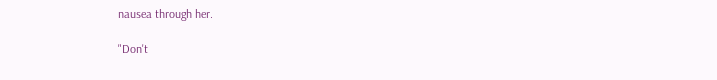nausea through her.

"Don't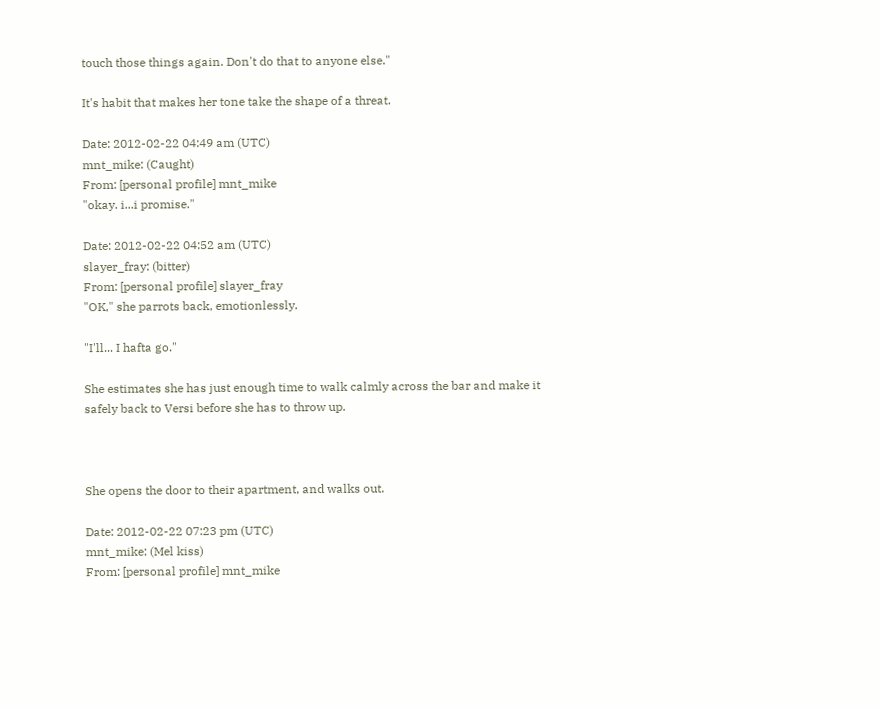touch those things again. Don't do that to anyone else."

It's habit that makes her tone take the shape of a threat.

Date: 2012-02-22 04:49 am (UTC)
mnt_mike: (Caught)
From: [personal profile] mnt_mike
"okay. i...i promise."

Date: 2012-02-22 04:52 am (UTC)
slayer_fray: (bitter)
From: [personal profile] slayer_fray
"OK," she parrots back, emotionlessly.

"I'll... I hafta go."

She estimates she has just enough time to walk calmly across the bar and make it safely back to Versi before she has to throw up.



She opens the door to their apartment, and walks out.

Date: 2012-02-22 07:23 pm (UTC)
mnt_mike: (Mel kiss)
From: [personal profile] mnt_mike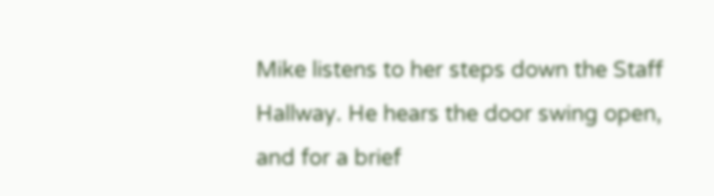Mike listens to her steps down the Staff Hallway. He hears the door swing open, and for a brief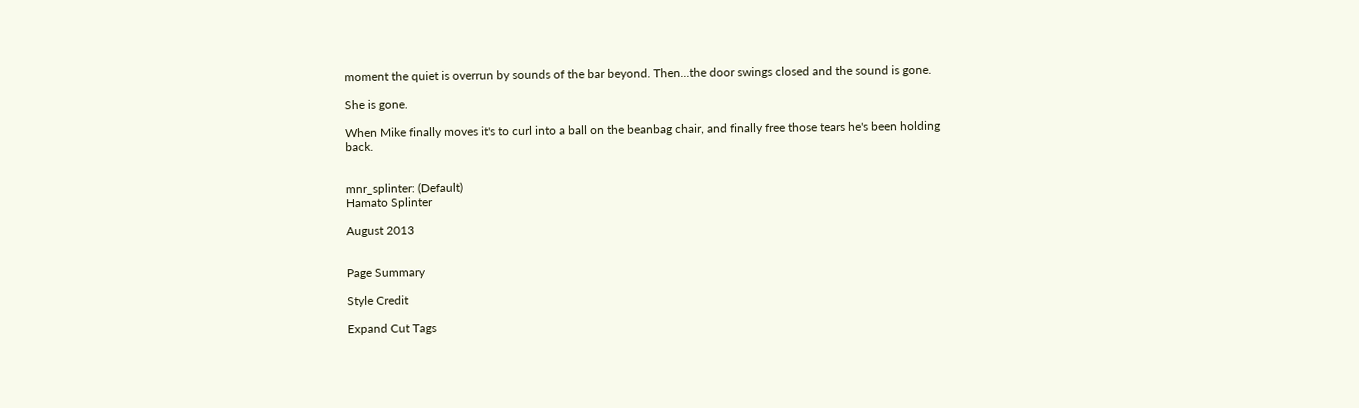moment the quiet is overrun by sounds of the bar beyond. Then...the door swings closed and the sound is gone.

She is gone.

When Mike finally moves it's to curl into a ball on the beanbag chair, and finally free those tears he's been holding back.


mnr_splinter: (Default)
Hamato Splinter

August 2013


Page Summary

Style Credit

Expand Cut Tags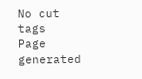No cut tags
Page generated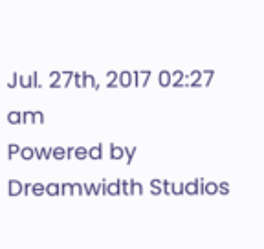Jul. 27th, 2017 02:27 am
Powered by Dreamwidth Studios